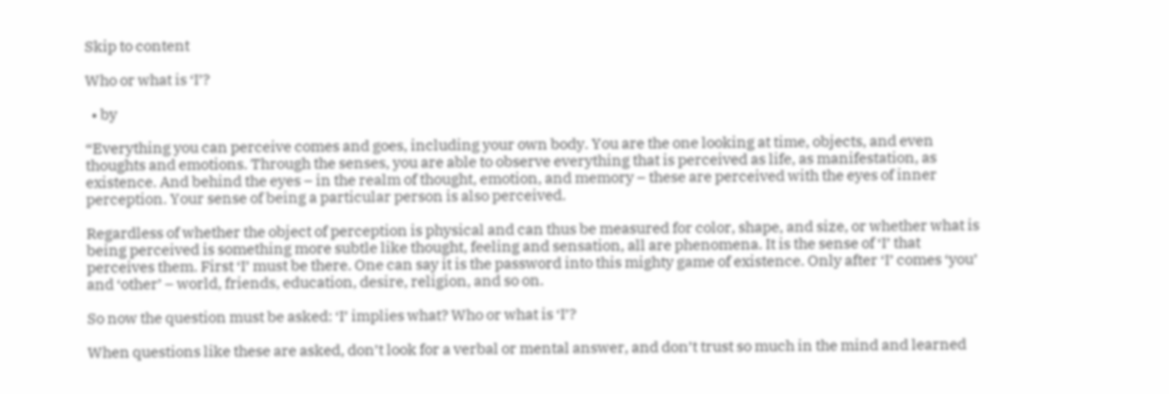Skip to content

Who or what is ‘I’?

  • by

“Everything you can perceive comes and goes, including your own body. You are the one looking at time, objects, and even thoughts and emotions. Through the senses, you are able to observe everything that is perceived as life, as manifestation, as existence. And behind the eyes – in the realm of thought, emotion, and memory – these are perceived with the eyes of inner perception. Your sense of being a particular person is also perceived.

Regardless of whether the object of perception is physical and can thus be measured for color, shape, and size, or whether what is being perceived is something more subtle like thought, feeling and sensation, all are phenomena. It is the sense of ‘I’ that perceives them. First ‘I’ must be there. One can say it is the password into this mighty game of existence. Only after ‘I’ comes ‘you’ and ‘other’ – world, friends, education, desire, religion, and so on.

So now the question must be asked: ‘I’ implies what? Who or what is ‘I’?

When questions like these are asked, don’t look for a verbal or mental answer, and don’t trust so much in the mind and learned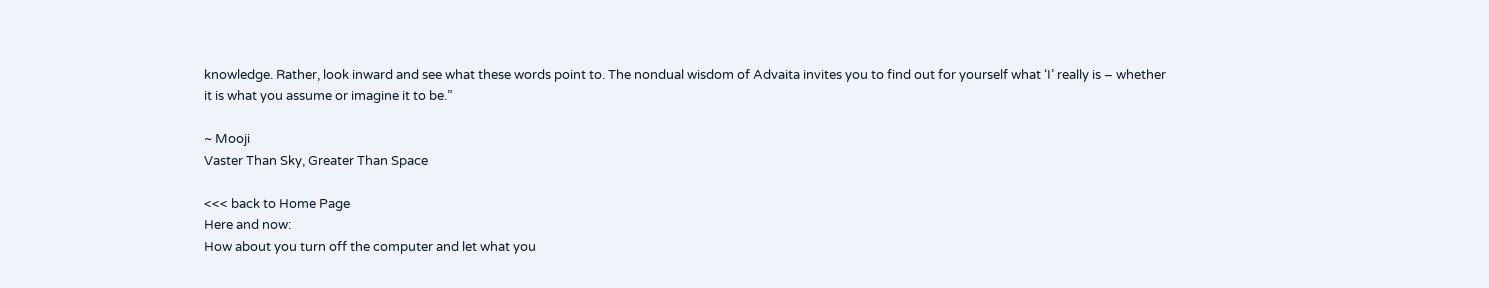knowledge. Rather, look inward and see what these words point to. The nondual wisdom of Advaita invites you to find out for yourself what ‘I’ really is – whether it is what you assume or imagine it to be.”

~ Mooji
Vaster Than Sky, Greater Than Space

<<< back to Home Page
Here and now:
How about you turn off the computer and let what you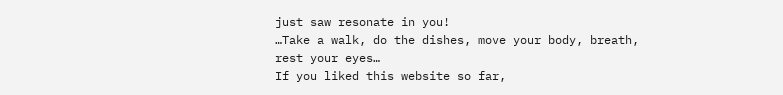just saw resonate in you!
…Take a walk, do the dishes, move your body, breath, rest your eyes…
If you liked this website so far,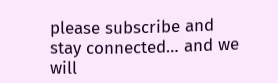please subscribe and stay connected… and we will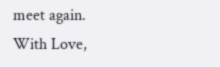meet again.
With Love,